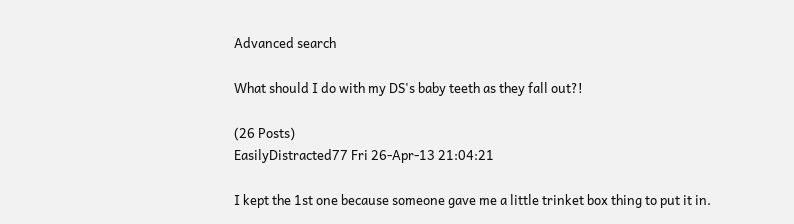Advanced search

What should I do with my DS's baby teeth as they fall out?!

(26 Posts)
EasilyDistracted77 Fri 26-Apr-13 21:04:21

I kept the 1st one because someone gave me a little trinket box thing to put it in.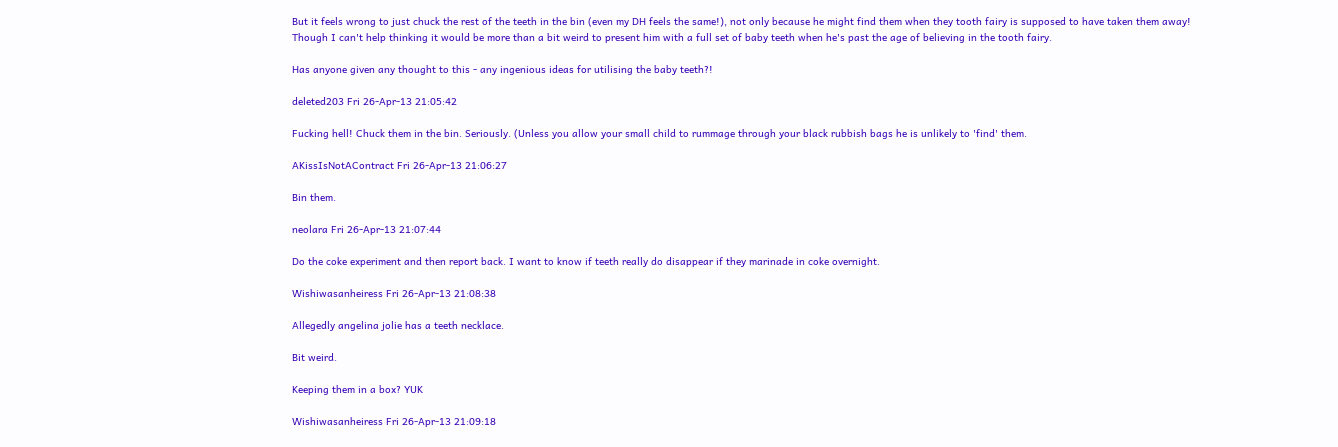But it feels wrong to just chuck the rest of the teeth in the bin (even my DH feels the same!), not only because he might find them when they tooth fairy is supposed to have taken them away! Though I can't help thinking it would be more than a bit weird to present him with a full set of baby teeth when he's past the age of believing in the tooth fairy.

Has anyone given any thought to this - any ingenious ideas for utilising the baby teeth?!

deleted203 Fri 26-Apr-13 21:05:42

Fucking hell! Chuck them in the bin. Seriously. (Unless you allow your small child to rummage through your black rubbish bags he is unlikely to 'find' them.

AKissIsNotAContract Fri 26-Apr-13 21:06:27

Bin them.

neolara Fri 26-Apr-13 21:07:44

Do the coke experiment and then report back. I want to know if teeth really do disappear if they marinade in coke overnight.

Wishiwasanheiress Fri 26-Apr-13 21:08:38

Allegedly angelina jolie has a teeth necklace.

Bit weird.

Keeping them in a box? YUK

Wishiwasanheiress Fri 26-Apr-13 21:09:18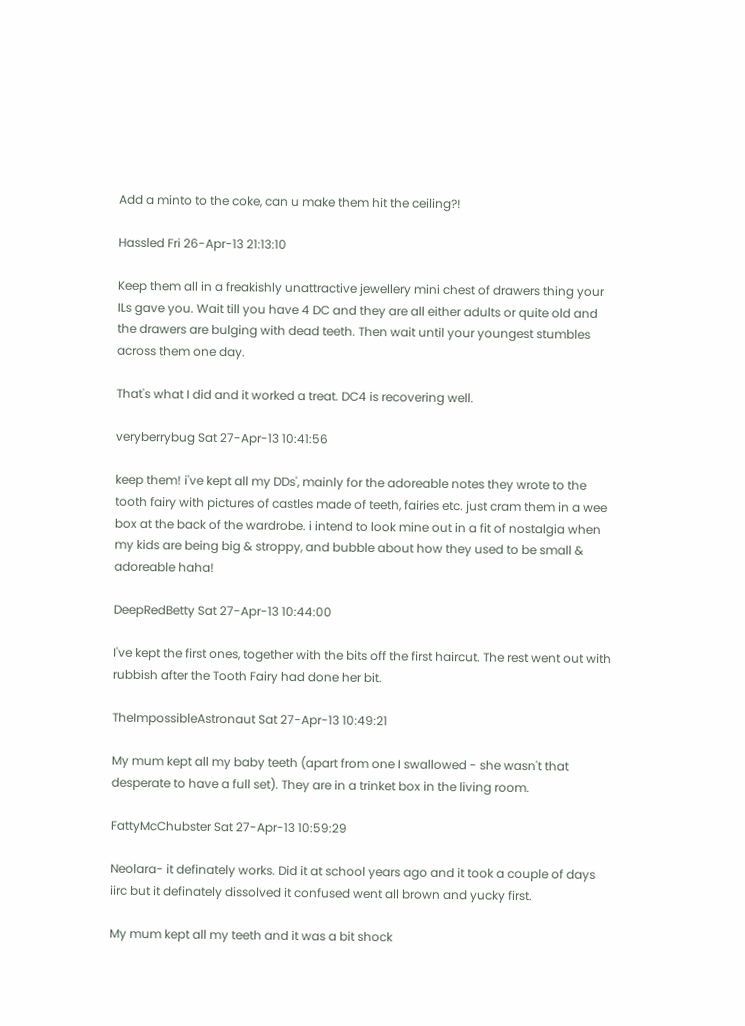Add a minto to the coke, can u make them hit the ceiling?!

Hassled Fri 26-Apr-13 21:13:10

Keep them all in a freakishly unattractive jewellery mini chest of drawers thing your ILs gave you. Wait till you have 4 DC and they are all either adults or quite old and the drawers are bulging with dead teeth. Then wait until your youngest stumbles across them one day.

That's what I did and it worked a treat. DC4 is recovering well.

veryberrybug Sat 27-Apr-13 10:41:56

keep them! i've kept all my DDs', mainly for the adoreable notes they wrote to the tooth fairy with pictures of castles made of teeth, fairies etc. just cram them in a wee box at the back of the wardrobe. i intend to look mine out in a fit of nostalgia when my kids are being big & stroppy, and bubble about how they used to be small & adoreable haha!

DeepRedBetty Sat 27-Apr-13 10:44:00

I've kept the first ones, together with the bits off the first haircut. The rest went out with rubbish after the Tooth Fairy had done her bit.

TheImpossibleAstronaut Sat 27-Apr-13 10:49:21

My mum kept all my baby teeth (apart from one I swallowed - she wasn't that desperate to have a full set). They are in a trinket box in the living room.

FattyMcChubster Sat 27-Apr-13 10:59:29

Neolara- it definately works. Did it at school years ago and it took a couple of days iirc but it definately dissolved it confused went all brown and yucky first.

My mum kept all my teeth and it was a bit shock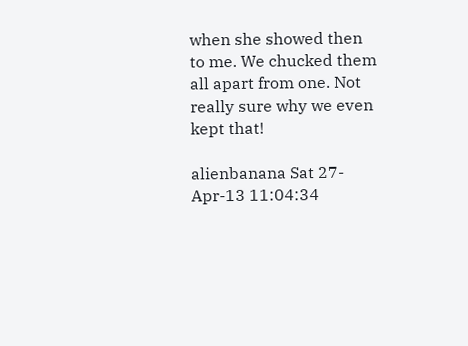when she showed then to me. We chucked them all apart from one. Not really sure why we even kept that!

alienbanana Sat 27-Apr-13 11:04:34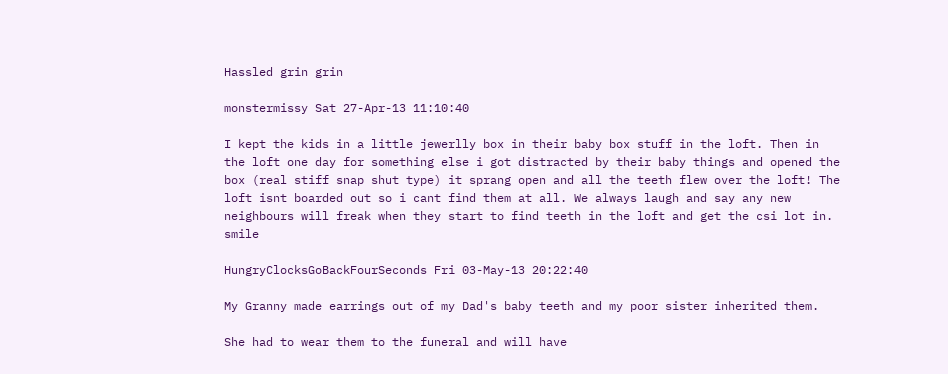Hassled grin grin

monstermissy Sat 27-Apr-13 11:10:40

I kept the kids in a little jewerlly box in their baby box stuff in the loft. Then in the loft one day for something else i got distracted by their baby things and opened the box (real stiff snap shut type) it sprang open and all the teeth flew over the loft! The loft isnt boarded out so i cant find them at all. We always laugh and say any new neighbours will freak when they start to find teeth in the loft and get the csi lot in. smile

HungryClocksGoBackFourSeconds Fri 03-May-13 20:22:40

My Granny made earrings out of my Dad's baby teeth and my poor sister inherited them.

She had to wear them to the funeral and will have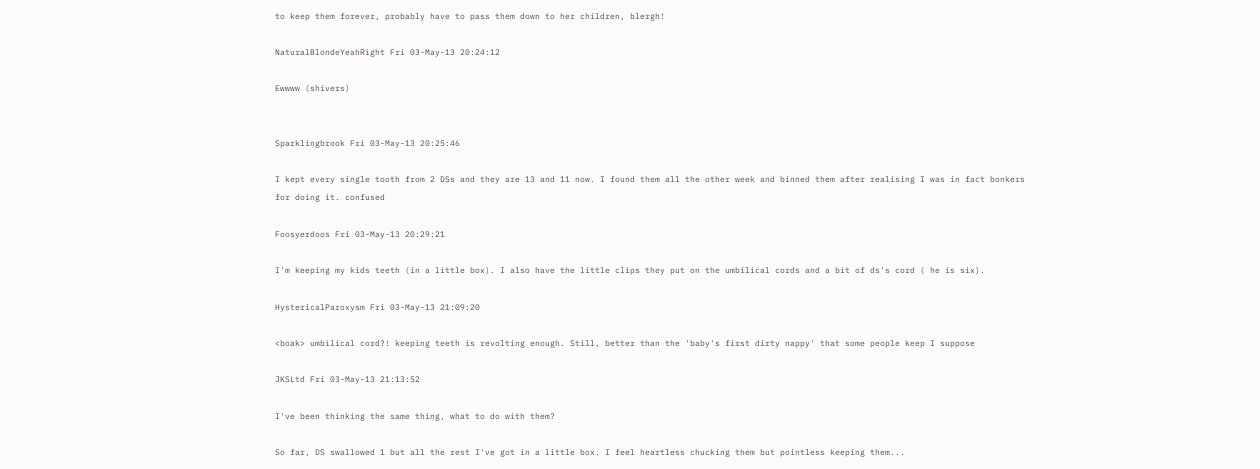to keep them forever, probably have to pass them down to her children, blergh!

NaturalBlondeYeahRight Fri 03-May-13 20:24:12

Ewwww (shivers)


Sparklingbrook Fri 03-May-13 20:25:46

I kept every single tooth from 2 DSs and they are 13 and 11 now. I found them all the other week and binned them after realising I was in fact bonkers for doing it. confused

Foosyerdoos Fri 03-May-13 20:29:21

I'm keeping my kids teeth (in a little box). I also have the little clips they put on the umbilical cords and a bit of ds's cord ( he is six).

HystericalParoxysm Fri 03-May-13 21:09:20

<boak> umbilical cord?! keeping teeth is revolting enough. Still, better than the 'baby's first dirty nappy' that some people keep I suppose

JKSLtd Fri 03-May-13 21:13:52

I've been thinking the same thing, what to do with them?

So far, DS swallowed 1 but all the rest I've got in a little box. I feel heartless chucking them but pointless keeping them...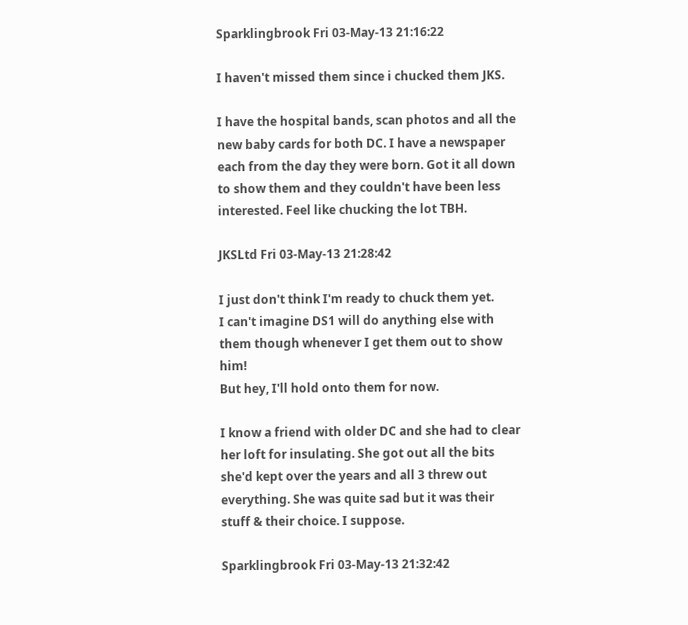Sparklingbrook Fri 03-May-13 21:16:22

I haven't missed them since i chucked them JKS.

I have the hospital bands, scan photos and all the new baby cards for both DC. I have a newspaper each from the day they were born. Got it all down to show them and they couldn't have been less interested. Feel like chucking the lot TBH.

JKSLtd Fri 03-May-13 21:28:42

I just don't think I'm ready to chuck them yet.
I can't imagine DS1 will do anything else with them though whenever I get them out to show him!
But hey, I'll hold onto them for now.

I know a friend with older DC and she had to clear her loft for insulating. She got out all the bits she'd kept over the years and all 3 threw out everything. She was quite sad but it was their stuff & their choice. I suppose.

Sparklingbrook Fri 03-May-13 21:32:42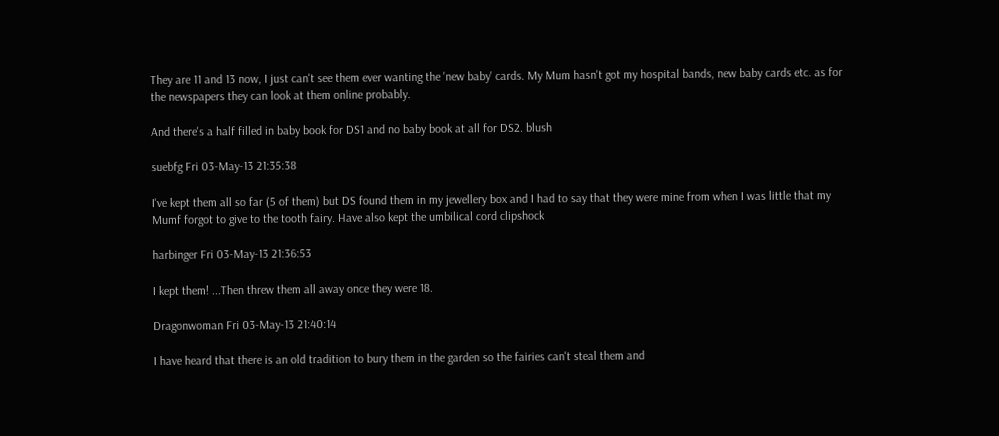They are 11 and 13 now, I just can't see them ever wanting the 'new baby' cards. My Mum hasn't got my hospital bands, new baby cards etc. as for the newspapers they can look at them online probably.

And there's a half filled in baby book for DS1 and no baby book at all for DS2. blush

suebfg Fri 03-May-13 21:35:38

I've kept them all so far (5 of them) but DS found them in my jewellery box and I had to say that they were mine from when I was little that my Mumf forgot to give to the tooth fairy. Have also kept the umbilical cord clipshock

harbinger Fri 03-May-13 21:36:53

I kept them! ...Then threw them all away once they were 18.

Dragonwoman Fri 03-May-13 21:40:14

I have heard that there is an old tradition to bury them in the garden so the fairies can't steal them and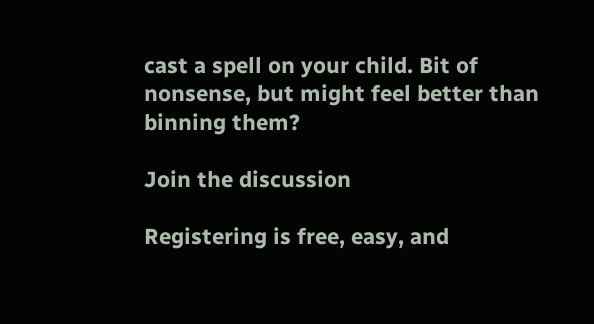cast a spell on your child. Bit of nonsense, but might feel better than binning them?

Join the discussion

Registering is free, easy, and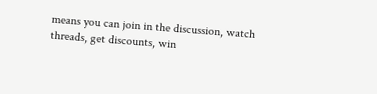means you can join in the discussion, watch threads, get discounts, win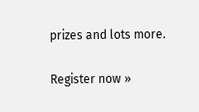prizes and lots more.

Register now »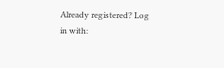Already registered? Log in with: